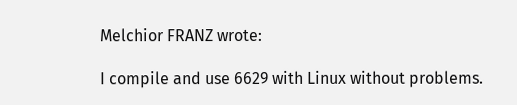Melchior FRANZ wrote:

I compile and use 6629 with Linux without problems.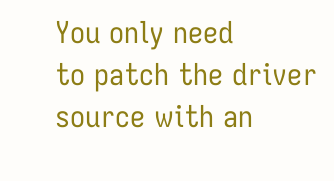You only need
to patch the driver source with an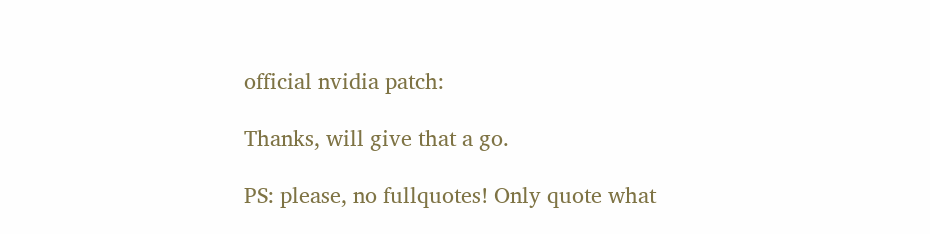official nvidia patch:

Thanks, will give that a go.

PS: please, no fullquotes! Only quote what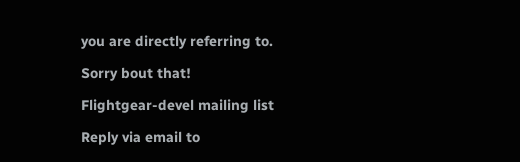you are directly referring to.

Sorry bout that!

Flightgear-devel mailing list

Reply via email to